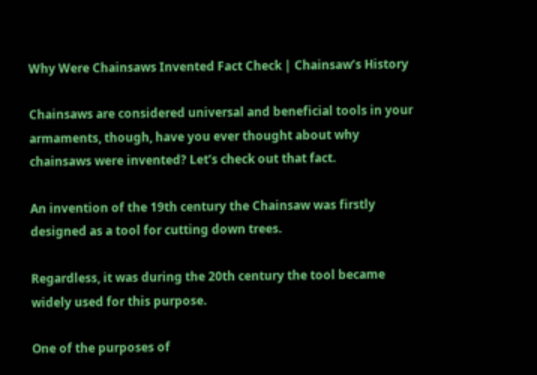Why Were Chainsaws Invented Fact Check | Chainsaw’s History

Chainsaws are considered universal and beneficial tools in your armaments, though, have you ever thought about why chainsaws were invented? Let’s check out that fact.

An invention of the 19th century the Chainsaw was firstly designed as a tool for cutting down trees.

Regardless, it was during the 20th century the tool became widely used for this purpose.

One of the purposes of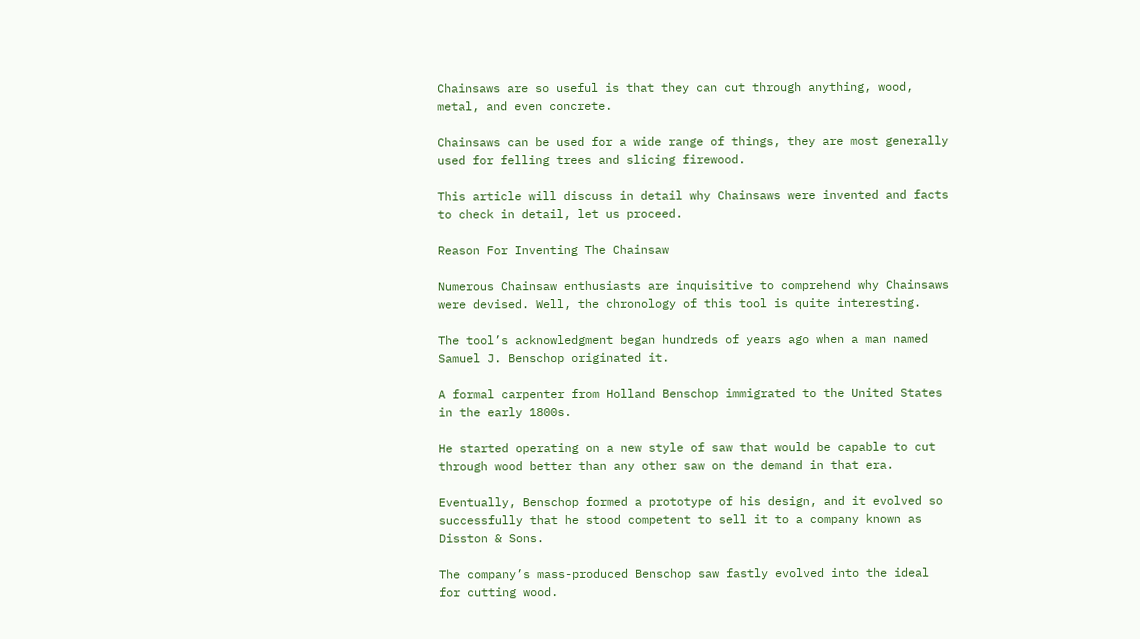Chainsaws are so useful is that they can cut through anything, wood, metal, and even concrete.

Chainsaws can be used for a wide range of things, they are most generally used for felling trees and slicing firewood.

This article will discuss in detail why Chainsaws were invented and facts to check in detail, let us proceed.

Reason For Inventing The Chainsaw

Numerous Chainsaw enthusiasts are inquisitive to comprehend why Chainsaws were devised. Well, the chronology of this tool is quite interesting.

The tool’s acknowledgment began hundreds of years ago when a man named Samuel J. Benschop originated it.

A formal carpenter from Holland Benschop immigrated to the United States in the early 1800s.

He started operating on a new style of saw that would be capable to cut through wood better than any other saw on the demand in that era.

Eventually, Benschop formed a prototype of his design, and it evolved so successfully that he stood competent to sell it to a company known as Disston & Sons.

The company’s mass-produced Benschop saw fastly evolved into the ideal for cutting wood.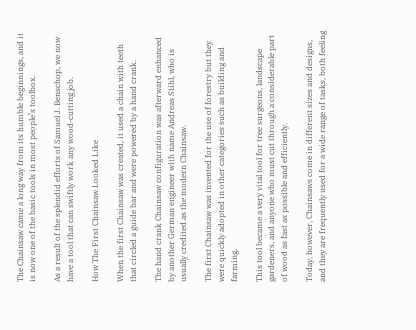The Chainsaw came a long way from its humble beginnings, and it is now one of the basic tools in most people’s toolbox.

As a result of the splendid efforts of Samuel J. Benschop, we now have a tool that can swiftly work any wood-cutting job.

How The First Chainsaw Looked Like

When the first Chainsaw was created, it used a chain with teeth that circled a guide bar and were powered by a hand crank.

The hand crank Chainsaw configuration was afterward enhanced by another German engineer with name Andreas Stihl, who is usually credited as the modern Chainsaw.

The first Chainsaw was invented for the use of forestry but they were quickly adopted in other categories such as building and farming.

This tool became a very vital tool for tree surgeons, landscape gardeners, and anyone who must cut through a considerable part of wood as fast as possible and efficiently.

Today, however, Chainsaws come in different sizes and designs, and they are frequently used for a wide range of tasks, both feeling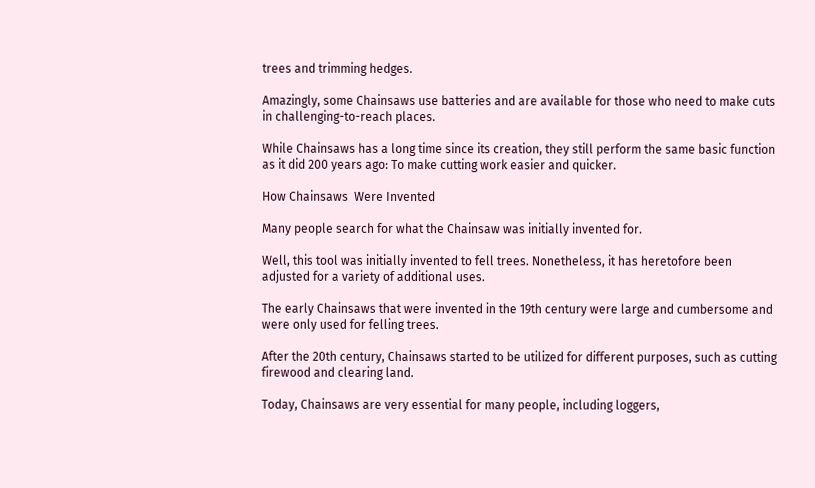trees and trimming hedges.

Amazingly, some Chainsaws use batteries and are available for those who need to make cuts in challenging-to-reach places.

While Chainsaws has a long time since its creation, they still perform the same basic function as it did 200 years ago: To make cutting work easier and quicker.

How Chainsaws  Were Invented

Many people search for what the Chainsaw was initially invented for.

Well, this tool was initially invented to fell trees. Nonetheless, it has heretofore been adjusted for a variety of additional uses.

The early Chainsaws that were invented in the 19th century were large and cumbersome and were only used for felling trees.

After the 20th century, Chainsaws started to be utilized for different purposes, such as cutting firewood and clearing land.

Today, Chainsaws are very essential for many people, including loggers,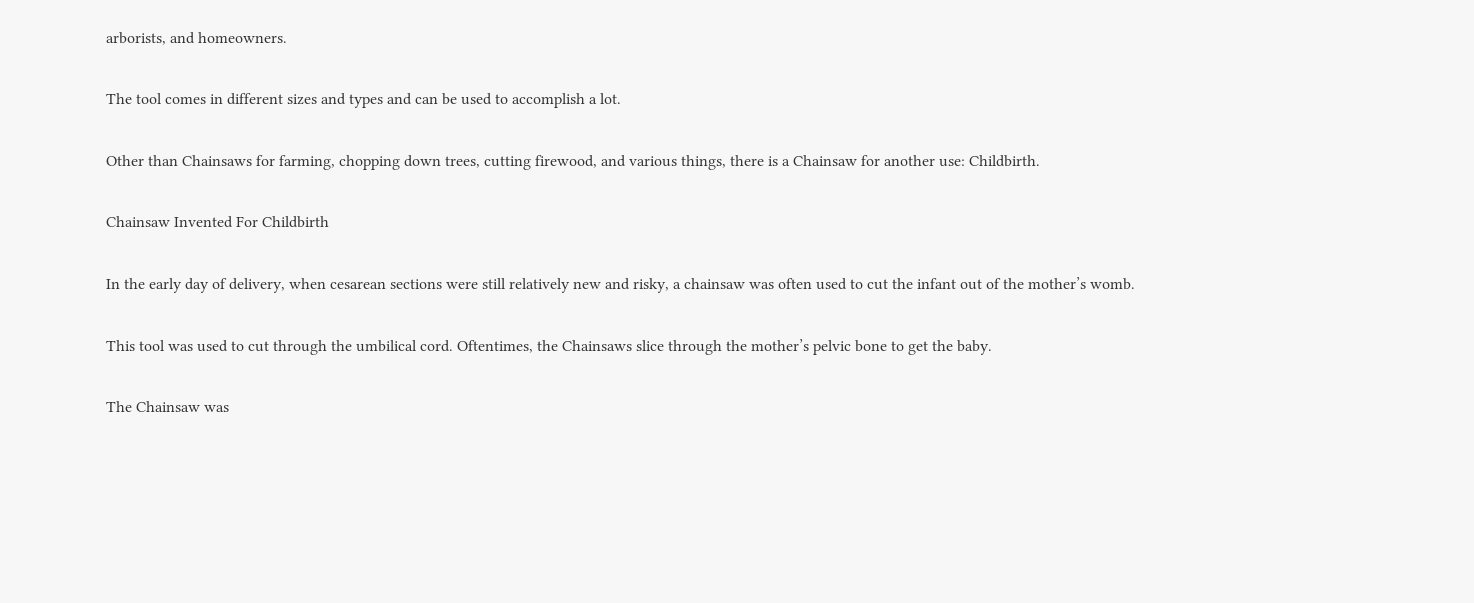arborists, and homeowners.

The tool comes in different sizes and types and can be used to accomplish a lot.

Other than Chainsaws for farming, chopping down trees, cutting firewood, and various things, there is a Chainsaw for another use: Childbirth.

Chainsaw Invented For Childbirth

In the early day of delivery, when cesarean sections were still relatively new and risky, a chainsaw was often used to cut the infant out of the mother’s womb.

This tool was used to cut through the umbilical cord. Oftentimes, the Chainsaws slice through the mother’s pelvic bone to get the baby.

The Chainsaw was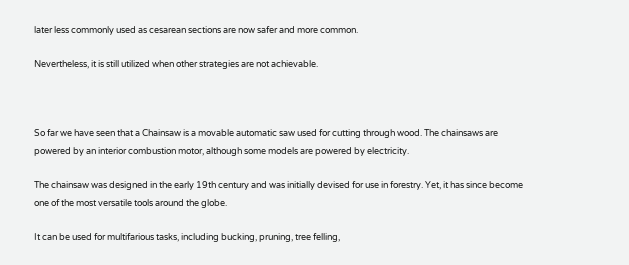later less commonly used as cesarean sections are now safer and more common.

Nevertheless, it is still utilized when other strategies are not achievable.



So far we have seen that a Chainsaw is a movable automatic saw used for cutting through wood. The chainsaws are powered by an interior combustion motor, although some models are powered by electricity.

The chainsaw was designed in the early 19th century and was initially devised for use in forestry. Yet, it has since become one of the most versatile tools around the globe.

It can be used for multifarious tasks, including bucking, pruning, tree felling,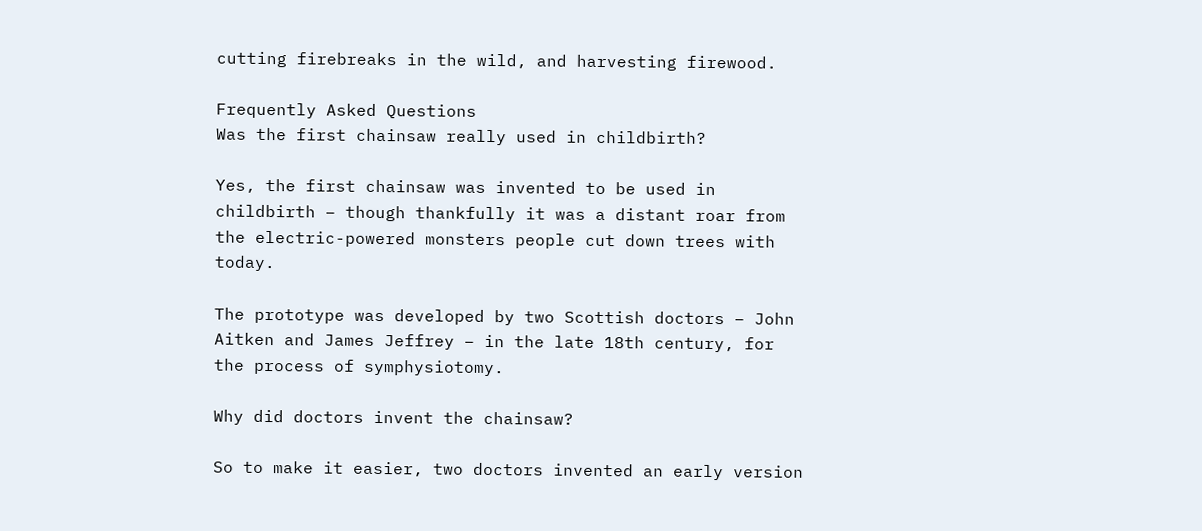cutting firebreaks in the wild, and harvesting firewood.

Frequently Asked Questions
Was the first chainsaw really used in childbirth?

Yes, the first chainsaw was invented to be used in childbirth – though thankfully it was a distant roar from the electric-powered monsters people cut down trees with today.

The prototype was developed by two Scottish doctors – John Aitken and James Jeffrey – in the late 18th century, for the process of symphysiotomy.

Why did doctors invent the chainsaw?

So to make it easier, two doctors invented an early version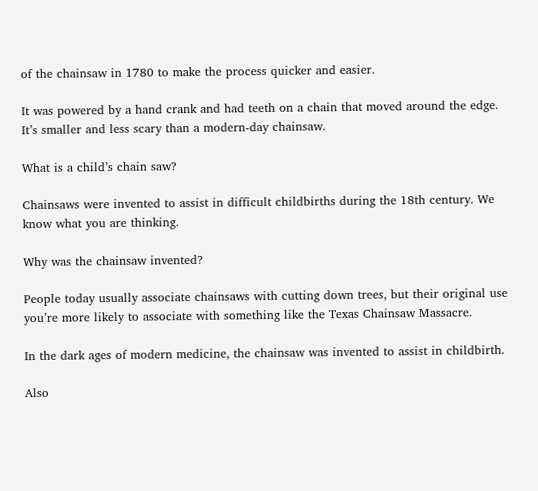of the chainsaw in 1780 to make the process quicker and easier.

It was powered by a hand crank and had teeth on a chain that moved around the edge. It’s smaller and less scary than a modern-day chainsaw.

What is a child’s chain saw?

Chainsaws were invented to assist in difficult childbirths during the 18th century. We know what you are thinking.

Why was the chainsaw invented?

People today usually associate chainsaws with cutting down trees, but their original use you’re more likely to associate with something like the Texas Chainsaw Massacre.

In the dark ages of modern medicine, the chainsaw was invented to assist in childbirth.

Also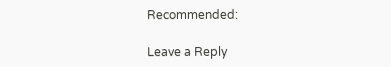Recommended:

Leave a Reply